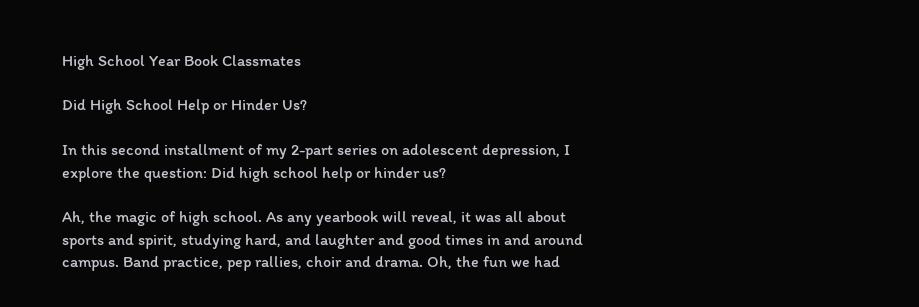High School Year Book Classmates

Did High School Help or Hinder Us?

In this second installment of my 2-part series on adolescent depression, I explore the question: Did high school help or hinder us?

Ah, the magic of high school. As any yearbook will reveal, it was all about sports and spirit, studying hard, and laughter and good times in and around campus. Band practice, pep rallies, choir and drama. Oh, the fun we had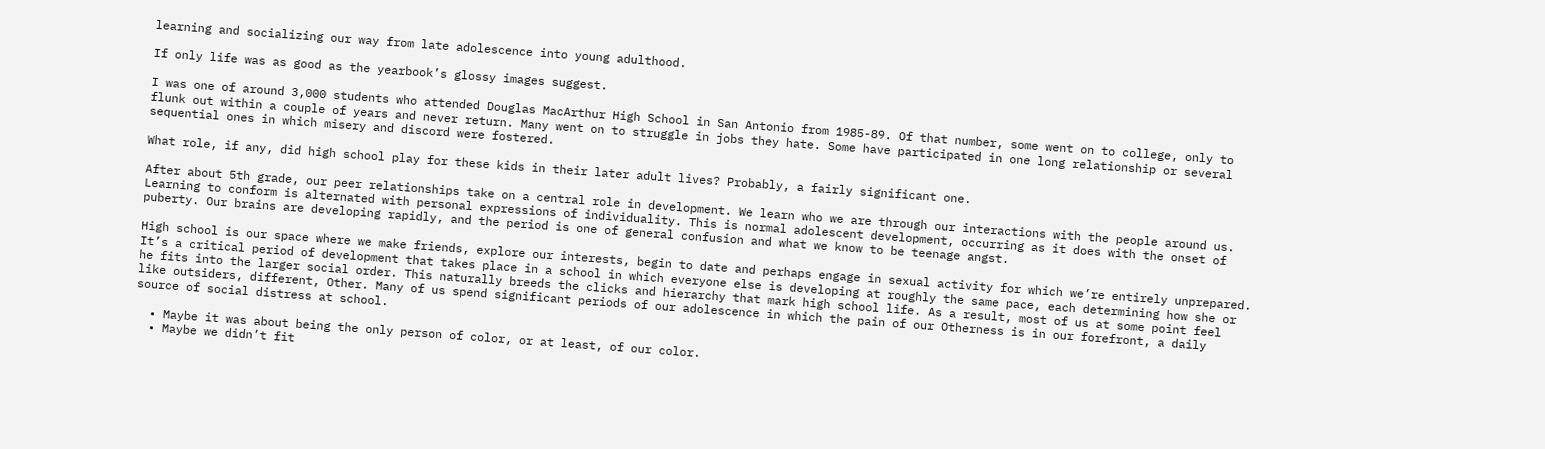learning and socializing our way from late adolescence into young adulthood.

If only life was as good as the yearbook’s glossy images suggest.

I was one of around 3,000 students who attended Douglas MacArthur High School in San Antonio from 1985-89. Of that number, some went on to college, only to flunk out within a couple of years and never return. Many went on to struggle in jobs they hate. Some have participated in one long relationship or several sequential ones in which misery and discord were fostered.

What role, if any, did high school play for these kids in their later adult lives? Probably, a fairly significant one.

After about 5th grade, our peer relationships take on a central role in development. We learn who we are through our interactions with the people around us. Learning to conform is alternated with personal expressions of individuality. This is normal adolescent development, occurring as it does with the onset of puberty. Our brains are developing rapidly, and the period is one of general confusion and what we know to be teenage angst.

High school is our space where we make friends, explore our interests, begin to date and perhaps engage in sexual activity for which we’re entirely unprepared. It’s a critical period of development that takes place in a school in which everyone else is developing at roughly the same pace, each determining how she or he fits into the larger social order. This naturally breeds the clicks and hierarchy that mark high school life. As a result, most of us at some point feel like outsiders, different, Other. Many of us spend significant periods of our adolescence in which the pain of our Otherness is in our forefront, a daily source of social distress at school.

  • Maybe it was about being the only person of color, or at least, of our color.
  • Maybe we didn’t fit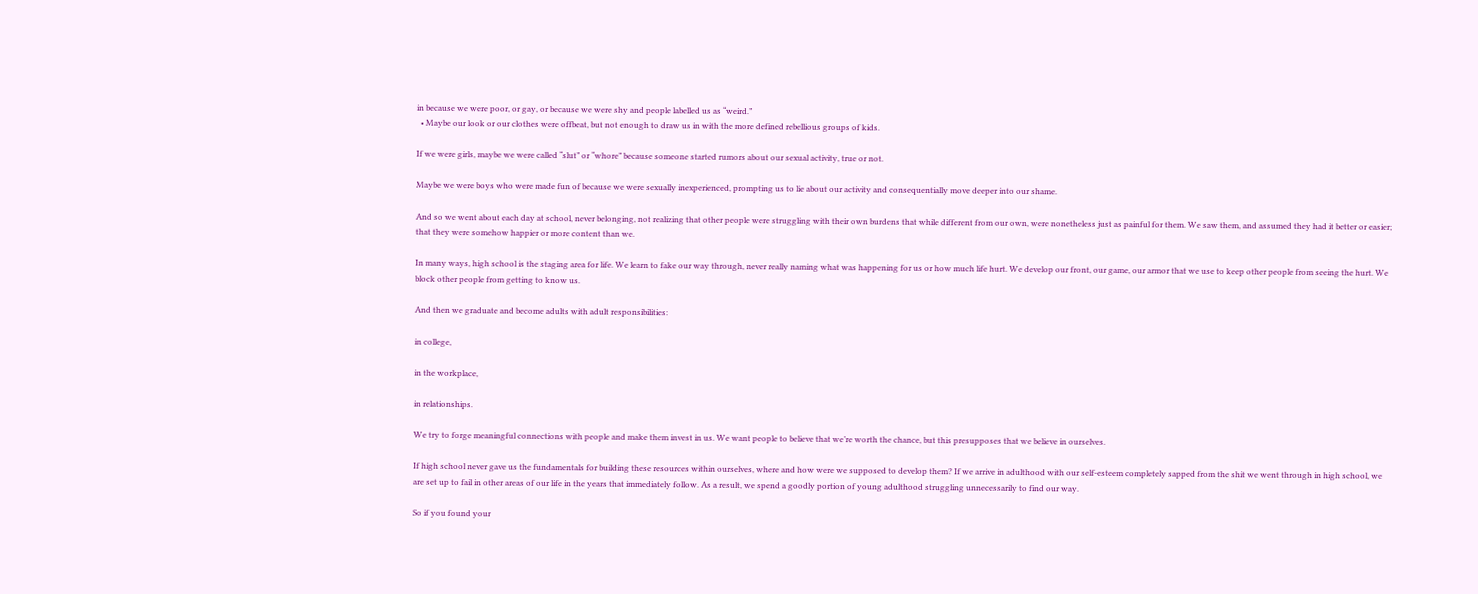in because we were poor, or gay, or because we were shy and people labelled us as “weird.”
  • Maybe our look or our clothes were offbeat, but not enough to draw us in with the more defined rebellious groups of kids.

If we were girls, maybe we were called “slut” or “whore” because someone started rumors about our sexual activity, true or not.

Maybe we were boys who were made fun of because we were sexually inexperienced, prompting us to lie about our activity and consequentially move deeper into our shame.

And so we went about each day at school, never belonging, not realizing that other people were struggling with their own burdens that while different from our own, were nonetheless just as painful for them. We saw them, and assumed they had it better or easier; that they were somehow happier or more content than we.

In many ways, high school is the staging area for life. We learn to fake our way through, never really naming what was happening for us or how much life hurt. We develop our front, our game, our armor that we use to keep other people from seeing the hurt. We block other people from getting to know us.

And then we graduate and become adults with adult responsibilities:

in college,

in the workplace,

in relationships.

We try to forge meaningful connections with people and make them invest in us. We want people to believe that we’re worth the chance, but this presupposes that we believe in ourselves.

If high school never gave us the fundamentals for building these resources within ourselves, where and how were we supposed to develop them? If we arrive in adulthood with our self-esteem completely sapped from the shit we went through in high school, we are set up to fail in other areas of our life in the years that immediately follow. As a result, we spend a goodly portion of young adulthood struggling unnecessarily to find our way.

So if you found your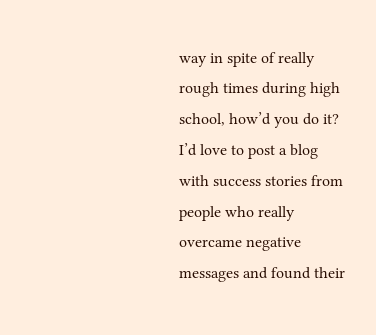way in spite of really rough times during high school, how’d you do it? I’d love to post a blog with success stories from people who really overcame negative messages and found their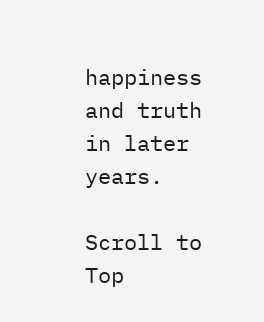happiness and truth in later years.

Scroll to Top